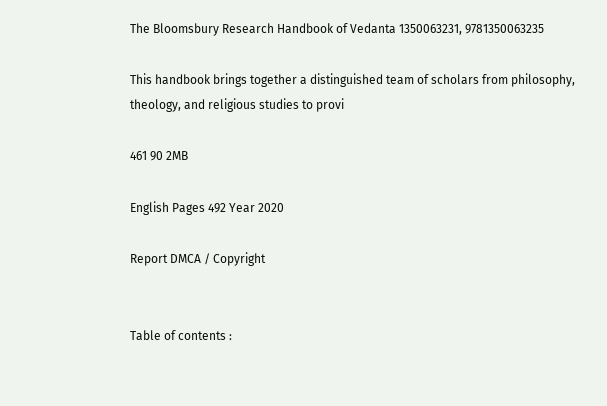The Bloomsbury Research Handbook of Vedanta 1350063231, 9781350063235

This handbook brings together a distinguished team of scholars from philosophy, theology, and religious studies to provi

461 90 2MB

English Pages 492 Year 2020

Report DMCA / Copyright


Table of contents :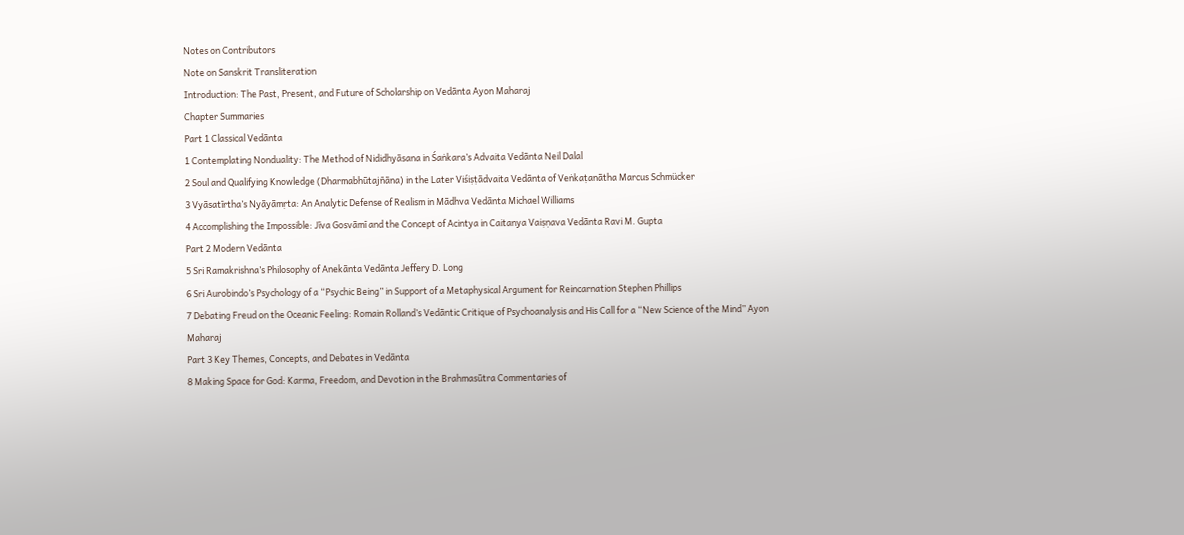Notes on Contributors
Note on Sanskrit Transliteration
Introduction: The Past, Present, and Future of Scholarship on Vedānta Ayon Maharaj
Chapter Summaries
Part 1 Classical Vedānta
1 Contemplating Nonduality: The Method of Nididhyāsana in Śaṅkara’s Advaita Vedānta Neil Dalal
2 Soul and Qualifying Knowledge (Dharmabhūtajñāna) in the Later Viśiṣṭādvaita Vedānta of Veṅkaṭanātha Marcus Schmücker
3 Vyāsatīrtha’s Nyāyāmṛta: An Analytic Defense of Realism in Mādhva Vedānta Michael Williams
4 Accomplishing the Impossible: Jīva Gosvāmī and the Concept of Acintya in Caitanya Vaiṣṇava Vedānta Ravi M. Gupta
Part 2 Modern Vedānta
5 Sri Ramakrishna’s Philosophy of Anekānta Vedānta Jeffery D. Long
6 Sri Aurobindo’s Psychology of a “Psychic Being” in Support of a Metaphysical Argument for Reincarnation Stephen Phillips
7 Debating Freud on the Oceanic Feeling: Romain Rolland’s Vedāntic Critique of Psychoanalysis and His Call for a “New Science of the Mind” Ayon Maharaj
Part 3 Key Themes, Concepts, and Debates in Vedānta
8 Making Space for God: Karma, Freedom, and Devotion in the Brahmasūtra Commentaries of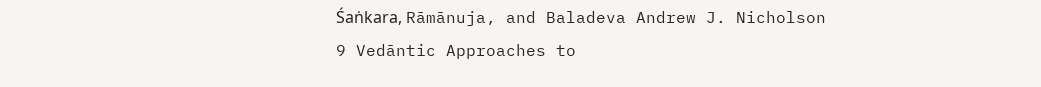Śaṅkara, Rāmānuja, and Baladeva Andrew J. Nicholson
9 Vedāntic Approaches to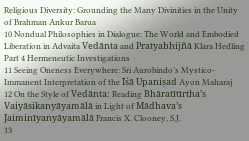Religious Diversity: Grounding the Many Divinities in the Unity of Brahman Ankur Barua
10 Nondual Philosophies in Dialogue: The World and Embodied Liberation in Advaita Vedānta and Pratyabhijñā Klara Hedling
Part 4 Hermeneutic Investigations
11 Seeing Oneness Everywhere: Sri Aurobindo’s Mystico-Immanent Interpretation of the Īśā Upaniṣad Ayon Maharaj
12 On the Style of Vedānta: Reading Bhāratītīrtha’s Vaiyāsikanyāyamālā in Light of Mādhava’s Jaiminīyanyāyamālā Francis X. Clooney, S.J.
13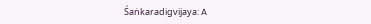Śaṅkaradigvijaya: A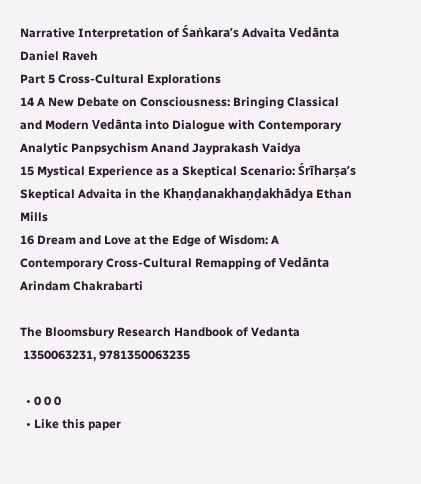Narrative Interpretation of Śaṅkara’s Advaita Vedānta Daniel Raveh
Part 5 Cross-Cultural Explorations
14 A New Debate on Consciousness: Bringing Classical and Modern Vedānta into Dialogue with Contemporary Analytic Panpsychism Anand Jayprakash Vaidya
15 Mystical Experience as a Skeptical Scenario: Śrīharṣa’s Skeptical Advaita in the Khaṇḍanakhaṇḍakhādya Ethan Mills
16 Dream and Love at the Edge of Wisdom: A Contemporary Cross-Cultural Remapping of Vedānta Arindam Chakrabarti

The Bloomsbury Research Handbook of Vedanta
 1350063231, 9781350063235

  • 0 0 0
  • Like this paper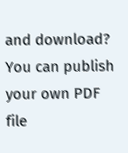and download? You can publish your own PDF file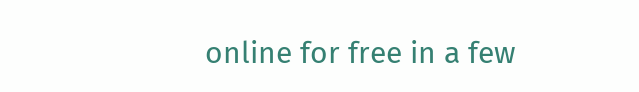online for free in a few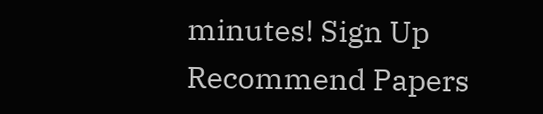minutes! Sign Up
Recommend Papers